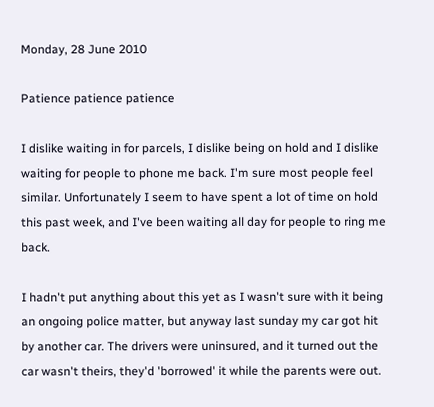Monday, 28 June 2010

Patience patience patience

I dislike waiting in for parcels, I dislike being on hold and I dislike waiting for people to phone me back. I'm sure most people feel similar. Unfortunately I seem to have spent a lot of time on hold this past week, and I've been waiting all day for people to ring me back.

I hadn't put anything about this yet as I wasn't sure with it being an ongoing police matter, but anyway last sunday my car got hit by another car. The drivers were uninsured, and it turned out the car wasn't theirs, they'd 'borrowed' it while the parents were out.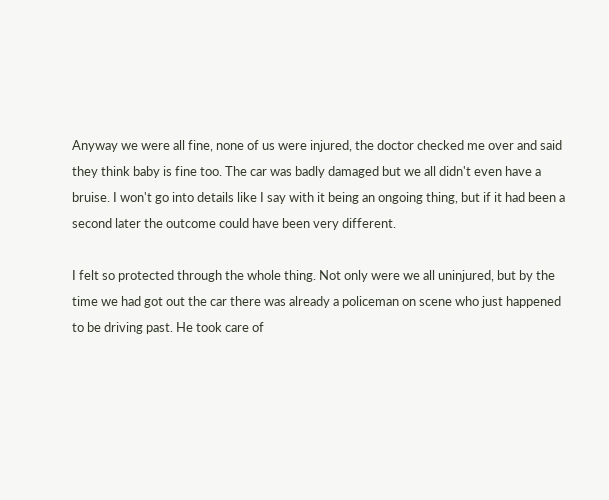Anyway we were all fine, none of us were injured, the doctor checked me over and said they think baby is fine too. The car was badly damaged but we all didn't even have a bruise. I won't go into details like I say with it being an ongoing thing, but if it had been a second later the outcome could have been very different.

I felt so protected through the whole thing. Not only were we all uninjured, but by the time we had got out the car there was already a policeman on scene who just happened to be driving past. He took care of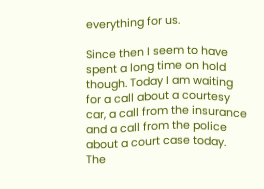everything for us.

Since then I seem to have spent a long time on hold though. Today I am waiting for a call about a courtesy car, a call from the insurance and a call from the police about a court case today. The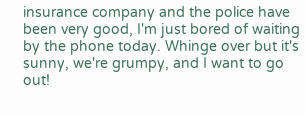insurance company and the police have been very good, I'm just bored of waiting by the phone today. Whinge over but it's sunny, we're grumpy, and I want to go out!